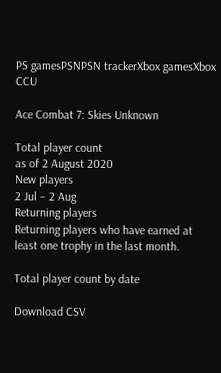PS gamesPSNPSN trackerXbox gamesXbox CCU

Ace Combat 7: Skies Unknown

Total player count
as of 2 August 2020
New players
2 Jul – 2 Aug
Returning players
Returning players who have earned at least one trophy in the last month.

Total player count by date

Download CSV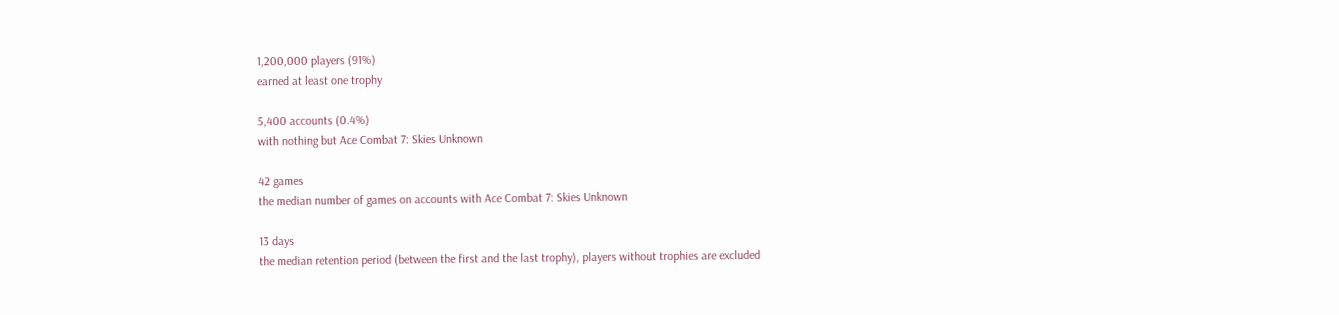1,200,000 players (91%)
earned at least one trophy

5,400 accounts (0.4%)
with nothing but Ace Combat 7: Skies Unknown

42 games
the median number of games on accounts with Ace Combat 7: Skies Unknown

13 days
the median retention period (between the first and the last trophy), players without trophies are excluded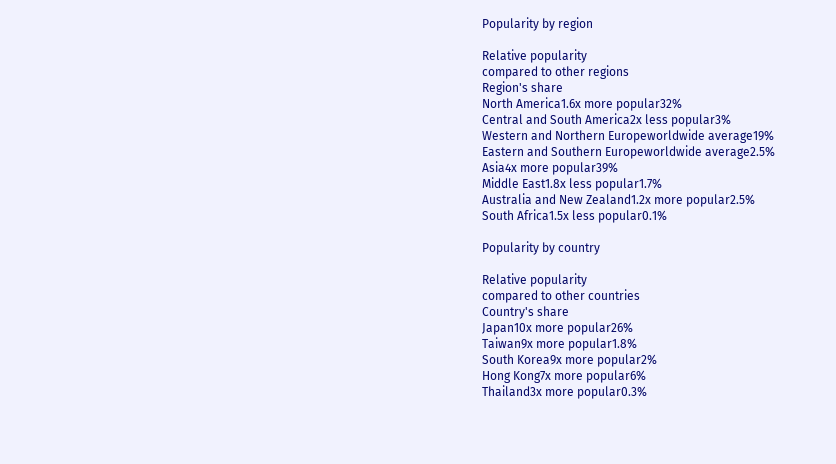Popularity by region

Relative popularity
compared to other regions
Region's share
North America1.6x more popular32%
Central and South America2x less popular3%
Western and Northern Europeworldwide average19%
Eastern and Southern Europeworldwide average2.5%
Asia4x more popular39%
Middle East1.8x less popular1.7%
Australia and New Zealand1.2x more popular2.5%
South Africa1.5x less popular0.1%

Popularity by country

Relative popularity
compared to other countries
Country's share
Japan10x more popular26%
Taiwan9x more popular1.8%
South Korea9x more popular2%
Hong Kong7x more popular6%
Thailand3x more popular0.3%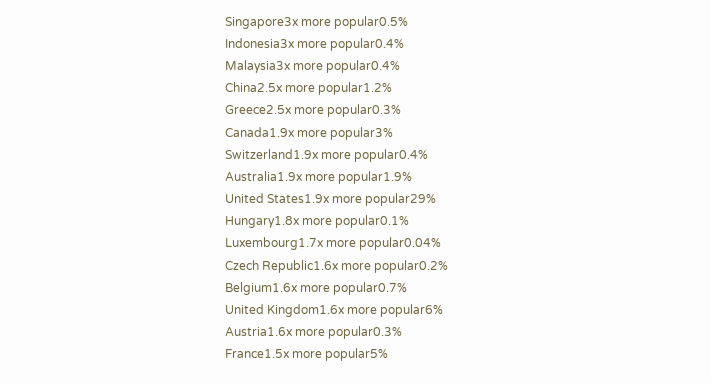Singapore3x more popular0.5%
Indonesia3x more popular0.4%
Malaysia3x more popular0.4%
China2.5x more popular1.2%
Greece2.5x more popular0.3%
Canada1.9x more popular3%
Switzerland1.9x more popular0.4%
Australia1.9x more popular1.9%
United States1.9x more popular29%
Hungary1.8x more popular0.1%
Luxembourg1.7x more popular0.04%
Czech Republic1.6x more popular0.2%
Belgium1.6x more popular0.7%
United Kingdom1.6x more popular6%
Austria1.6x more popular0.3%
France1.5x more popular5%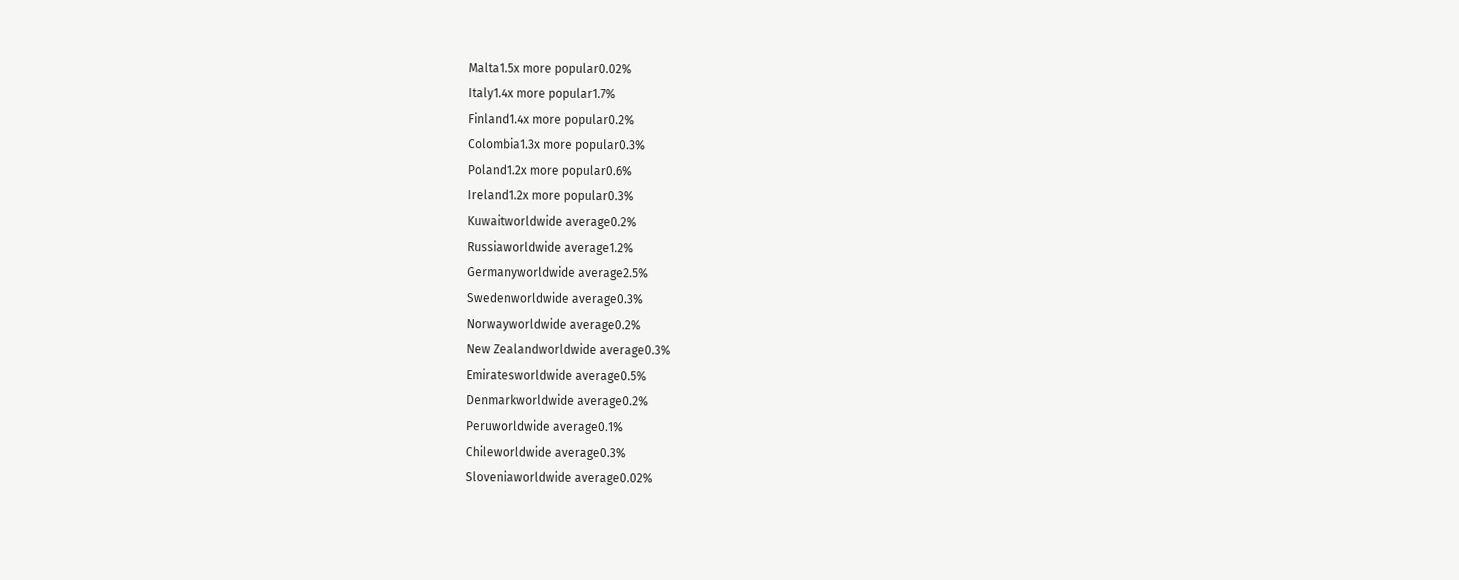Malta1.5x more popular0.02%
Italy1.4x more popular1.7%
Finland1.4x more popular0.2%
Colombia1.3x more popular0.3%
Poland1.2x more popular0.6%
Ireland1.2x more popular0.3%
Kuwaitworldwide average0.2%
Russiaworldwide average1.2%
Germanyworldwide average2.5%
Swedenworldwide average0.3%
Norwayworldwide average0.2%
New Zealandworldwide average0.3%
Emiratesworldwide average0.5%
Denmarkworldwide average0.2%
Peruworldwide average0.1%
Chileworldwide average0.3%
Sloveniaworldwide average0.02%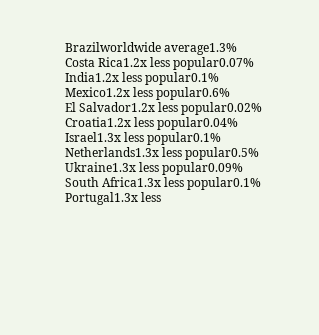Brazilworldwide average1.3%
Costa Rica1.2x less popular0.07%
India1.2x less popular0.1%
Mexico1.2x less popular0.6%
El Salvador1.2x less popular0.02%
Croatia1.2x less popular0.04%
Israel1.3x less popular0.1%
Netherlands1.3x less popular0.5%
Ukraine1.3x less popular0.09%
South Africa1.3x less popular0.1%
Portugal1.3x less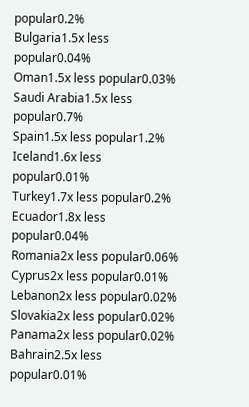popular0.2%
Bulgaria1.5x less popular0.04%
Oman1.5x less popular0.03%
Saudi Arabia1.5x less popular0.7%
Spain1.5x less popular1.2%
Iceland1.6x less popular0.01%
Turkey1.7x less popular0.2%
Ecuador1.8x less popular0.04%
Romania2x less popular0.06%
Cyprus2x less popular0.01%
Lebanon2x less popular0.02%
Slovakia2x less popular0.02%
Panama2x less popular0.02%
Bahrain2.5x less popular0.01%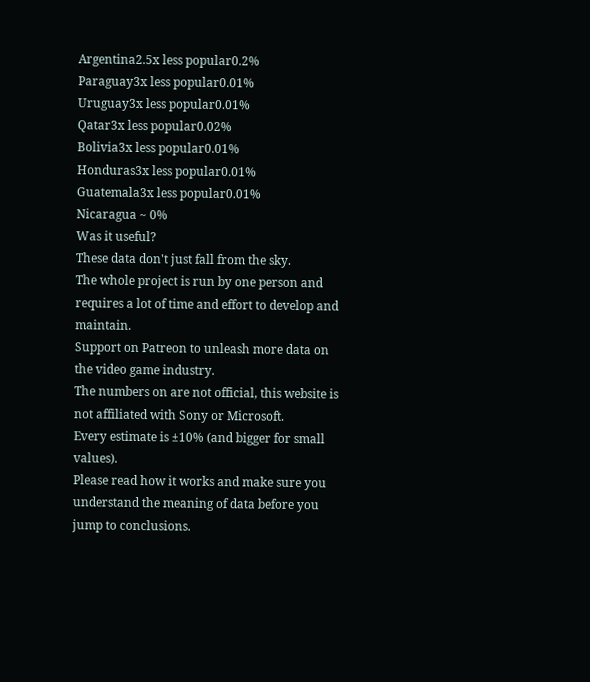Argentina2.5x less popular0.2%
Paraguay3x less popular0.01%
Uruguay3x less popular0.01%
Qatar3x less popular0.02%
Bolivia3x less popular0.01%
Honduras3x less popular0.01%
Guatemala3x less popular0.01%
Nicaragua ~ 0%
Was it useful?
These data don't just fall from the sky.
The whole project is run by one person and requires a lot of time and effort to develop and maintain.
Support on Patreon to unleash more data on the video game industry.
The numbers on are not official, this website is not affiliated with Sony or Microsoft.
Every estimate is ±10% (and bigger for small values).
Please read how it works and make sure you understand the meaning of data before you jump to conclusions.